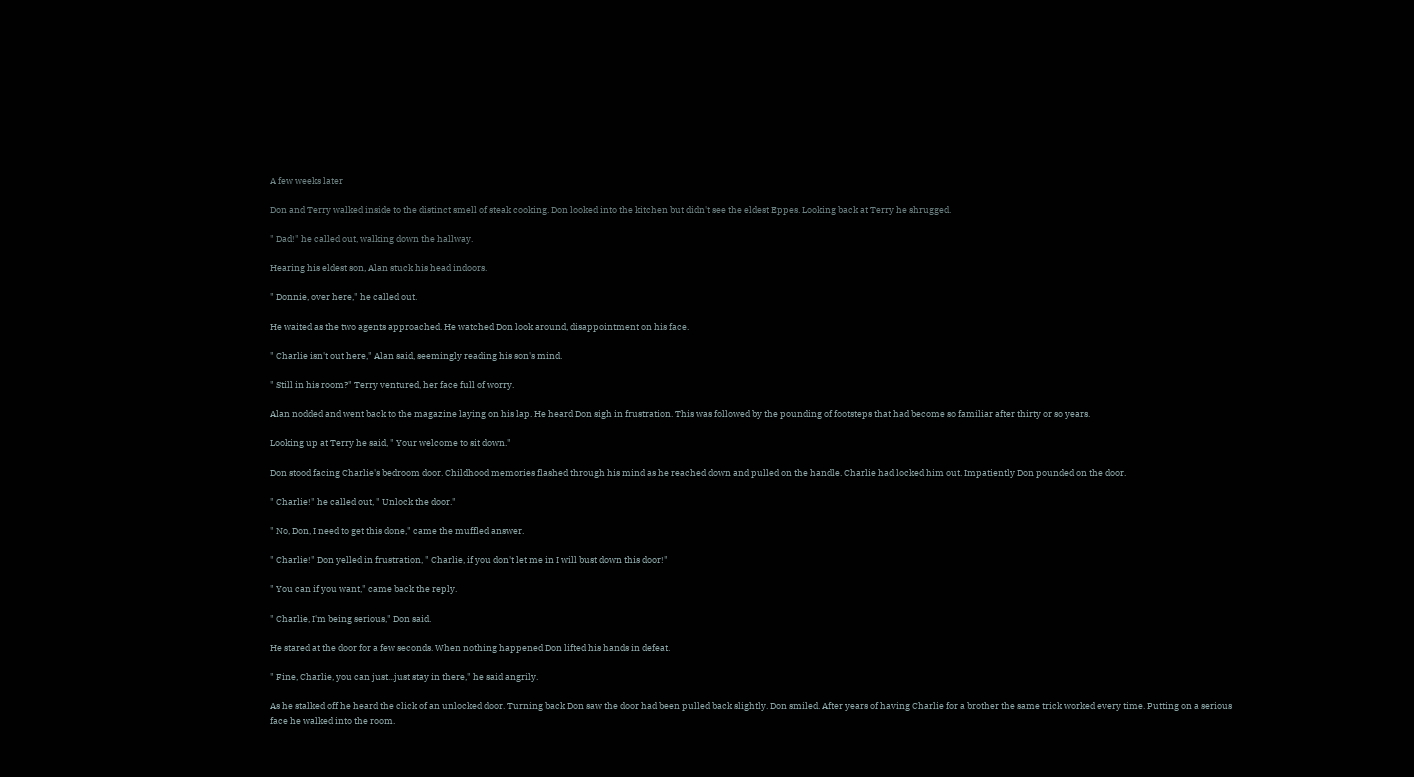A few weeks later

Don and Terry walked inside to the distinct smell of steak cooking. Don looked into the kitchen but didn't see the eldest Eppes. Looking back at Terry he shrugged.

" Dad!" he called out, walking down the hallway.

Hearing his eldest son, Alan stuck his head indoors.

" Donnie, over here," he called out.

He waited as the two agents approached. He watched Don look around, disappointment on his face.

" Charlie isn't out here," Alan said, seemingly reading his son's mind.

" Still in his room?" Terry ventured, her face full of worry.

Alan nodded and went back to the magazine laying on his lap. He heard Don sigh in frustration. This was followed by the pounding of footsteps that had become so familiar after thirty or so years.

Looking up at Terry he said, " Your welcome to sit down."

Don stood facing Charlie's bedroom door. Childhood memories flashed through his mind as he reached down and pulled on the handle. Charlie had locked him out. Impatiently Don pounded on the door.

" Charlie!" he called out, " Unlock the door."

" No, Don, I need to get this done," came the muffled answer.

" Charlie!" Don yelled in frustration, " Charlie, if you don't let me in I will bust down this door!"

" You can if you want," came back the reply.

" Charlie, I'm being serious," Don said.

He stared at the door for a few seconds. When nothing happened Don lifted his hands in defeat.

" Fine, Charlie, you can just...just stay in there," he said angrily.

As he stalked off he heard the click of an unlocked door. Turning back Don saw the door had been pulled back slightly. Don smiled. After years of having Charlie for a brother the same trick worked every time. Putting on a serious face he walked into the room.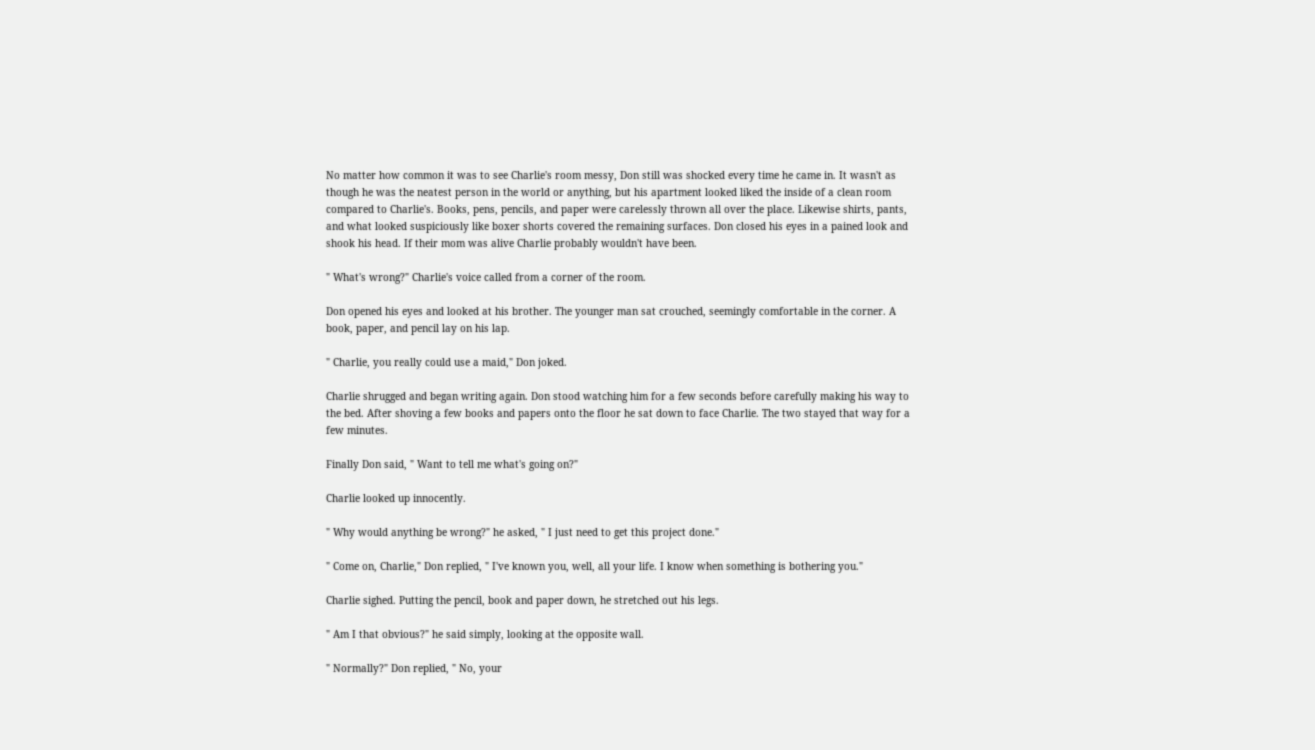No matter how common it was to see Charlie's room messy, Don still was shocked every time he came in. It wasn't as though he was the neatest person in the world or anything, but his apartment looked liked the inside of a clean room compared to Charlie's. Books, pens, pencils, and paper were carelessly thrown all over the place. Likewise shirts, pants, and what looked suspiciously like boxer shorts covered the remaining surfaces. Don closed his eyes in a pained look and shook his head. If their mom was alive Charlie probably wouldn't have been.

" What's wrong?" Charlie's voice called from a corner of the room.

Don opened his eyes and looked at his brother. The younger man sat crouched, seemingly comfortable in the corner. A book, paper, and pencil lay on his lap.

" Charlie, you really could use a maid," Don joked.

Charlie shrugged and began writing again. Don stood watching him for a few seconds before carefully making his way to the bed. After shoving a few books and papers onto the floor he sat down to face Charlie. The two stayed that way for a few minutes.

Finally Don said, " Want to tell me what's going on?"

Charlie looked up innocently.

" Why would anything be wrong?" he asked, " I just need to get this project done."

" Come on, Charlie," Don replied, " I've known you, well, all your life. I know when something is bothering you."

Charlie sighed. Putting the pencil, book and paper down, he stretched out his legs.

" Am I that obvious?" he said simply, looking at the opposite wall.

" Normally?" Don replied, " No, your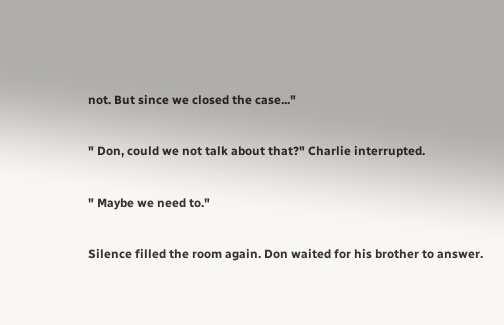not. But since we closed the case..."

" Don, could we not talk about that?" Charlie interrupted.

" Maybe we need to."

Silence filled the room again. Don waited for his brother to answer.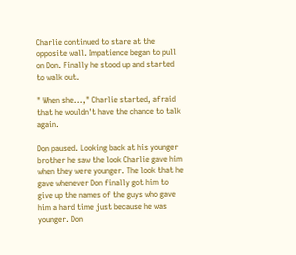Charlie continued to stare at the opposite wall. Impatience began to pull on Don. Finally he stood up and started to walk out.

" When she...," Charlie started, afraid that he wouldn't have the chance to talk again.

Don paused. Looking back at his younger brother he saw the look Charlie gave him when they were younger. The look that he gave whenever Don finally got him to give up the names of the guys who gave him a hard time just because he was younger. Don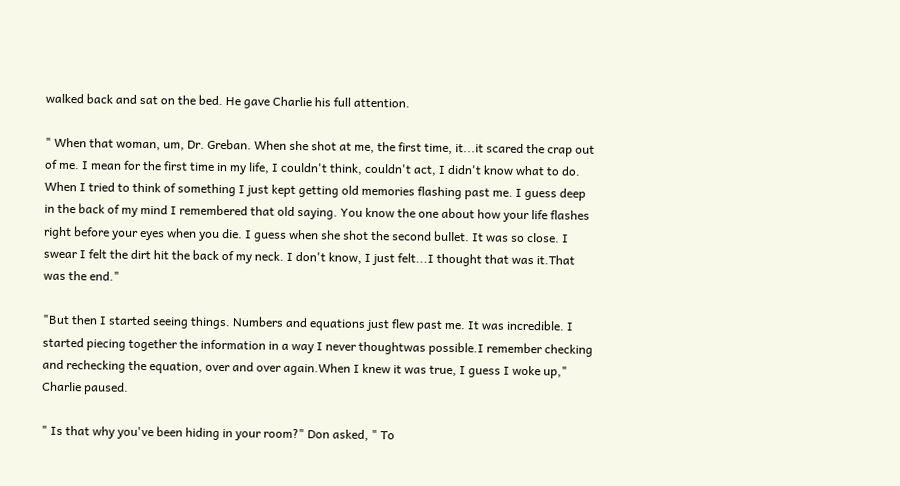walked back and sat on the bed. He gave Charlie his full attention.

" When that woman, um, Dr. Greban. When she shot at me, the first time, it...it scared the crap out of me. I mean for the first time in my life, I couldn't think, couldn't act, I didn't know what to do. When I tried to think of something I just kept getting old memories flashing past me. I guess deep in the back of my mind I remembered that old saying. You know the one about how your life flashes right before your eyes when you die. I guess when she shot the second bullet. It was so close. I swear I felt the dirt hit the back of my neck. I don't know, I just felt...I thought that was it.That was the end."

"But then I started seeing things. Numbers and equations just flew past me. It was incredible. I started piecing together the information in a way I never thoughtwas possible.I remember checking and rechecking the equation, over and over again.When I knew it was true, I guess I woke up," Charlie paused.

" Is that why you've been hiding in your room?" Don asked, " To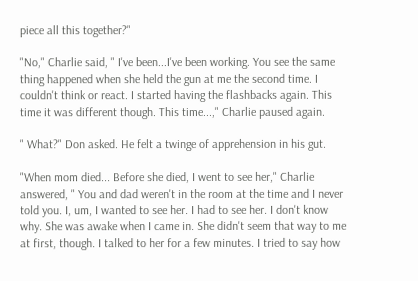piece all this together?"

"No," Charlie said, " I've been...I've been working. You see the same thing happened when she held the gun at me the second time. I couldn't think or react. I started having the flashbacks again. This time it was different though. This time...," Charlie paused again.

" What?" Don asked. He felt a twinge of apprehension in his gut.

"When mom died... Before she died, I went to see her," Charlie answered, " You and dad weren't in the room at the time and I never told you. I, um, I wanted to see her. I had to see her. I don't know why. She was awake when I came in. She didn't seem that way to me at first, though. I talked to her for a few minutes. I tried to say how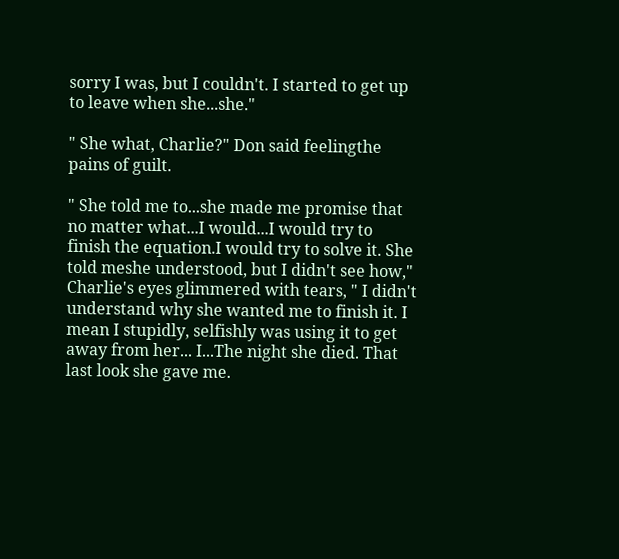sorry I was, but I couldn't. I started to get up to leave when she...she."

" She what, Charlie?" Don said feelingthe pains of guilt.

" She told me to...she made me promise that no matter what...I would...I would try to finish the equation.I would try to solve it. She told meshe understood, but I didn't see how," Charlie's eyes glimmered with tears, " I didn't understand why she wanted me to finish it. I mean I stupidly, selfishly was using it to get away from her... I...The night she died. That last look she gave me.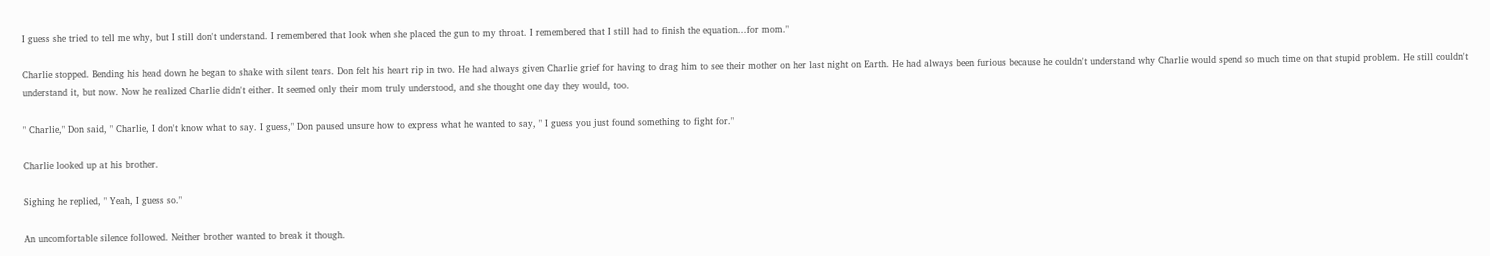I guess she tried to tell me why, but I still don't understand. I remembered that look when she placed the gun to my throat. I remembered that I still had to finish the equation...for mom."

Charlie stopped. Bending his head down he began to shake with silent tears. Don felt his heart rip in two. He had always given Charlie grief for having to drag him to see their mother on her last night on Earth. He had always been furious because he couldn't understand why Charlie would spend so much time on that stupid problem. He still couldn't understand it, but now. Now he realized Charlie didn't either. It seemed only their mom truly understood, and she thought one day they would, too.

" Charlie," Don said, " Charlie, I don't know what to say. I guess," Don paused unsure how to express what he wanted to say, " I guess you just found something to fight for."

Charlie looked up at his brother.

Sighing he replied, " Yeah, I guess so."

An uncomfortable silence followed. Neither brother wanted to break it though.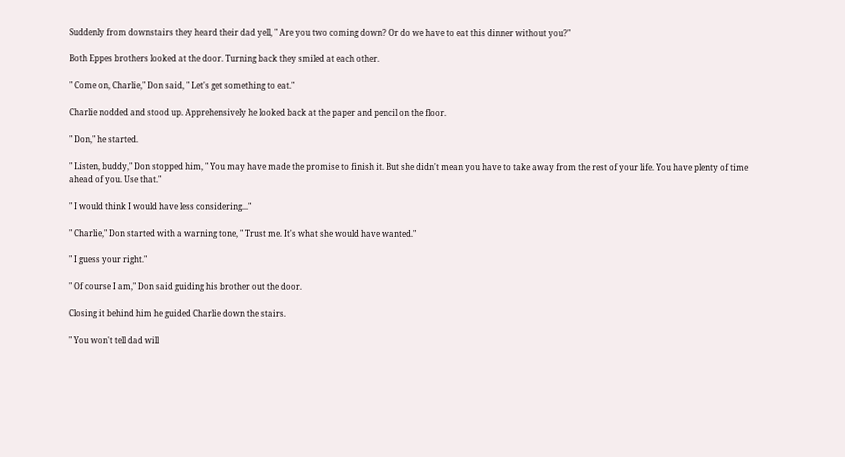Suddenly from downstairs they heard their dad yell, " Are you two coming down? Or do we have to eat this dinner without you?"

Both Eppes brothers looked at the door. Turning back they smiled at each other.

" Come on, Charlie," Don said, " Let's get something to eat."

Charlie nodded and stood up. Apprehensively he looked back at the paper and pencil on the floor.

" Don," he started.

" Listen, buddy," Don stopped him, " You may have made the promise to finish it. But she didn't mean you have to take away from the rest of your life. You have plenty of time ahead of you. Use that."

" I would think I would have less considering..."

" Charlie," Don started with a warning tone, " Trust me. It's what she would have wanted."

" I guess your right."

" Of course I am," Don said guiding his brother out the door.

Closing it behind him he guided Charlie down the stairs.

" You won't tell dad will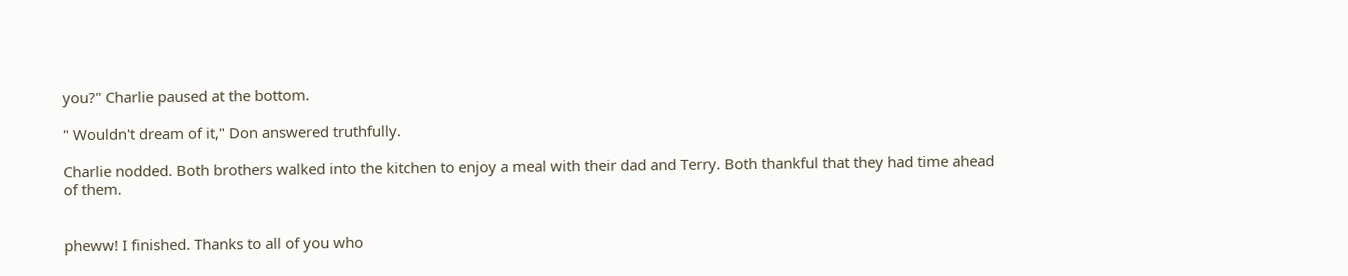you?" Charlie paused at the bottom.

" Wouldn't dream of it," Don answered truthfully.

Charlie nodded. Both brothers walked into the kitchen to enjoy a meal with their dad and Terry. Both thankful that they had time ahead of them.


pheww! I finished. Thanks to all of you who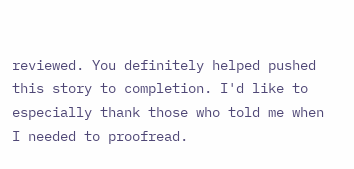reviewed. You definitely helped pushed this story to completion. I'd like to especially thank those who told me when I needed to proofread.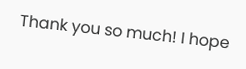Thank you so much! I hope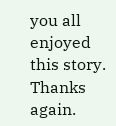you all enjoyed this story. Thanks again.